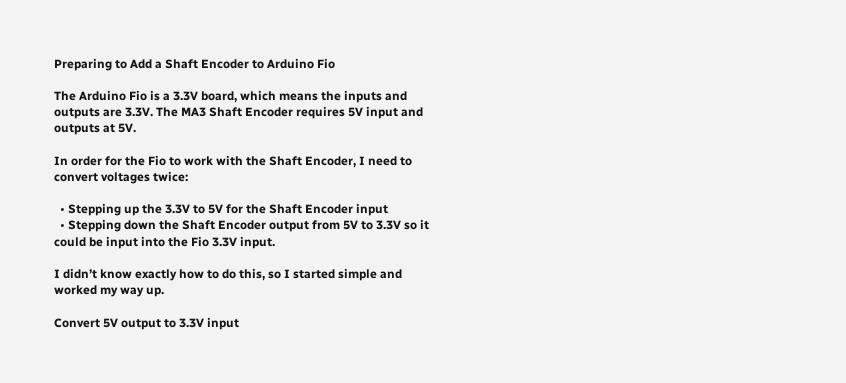Preparing to Add a Shaft Encoder to Arduino Fio

The Arduino Fio is a 3.3V board, which means the inputs and outputs are 3.3V. The MA3 Shaft Encoder requires 5V input and outputs at 5V.

In order for the Fio to work with the Shaft Encoder, I need to convert voltages twice:

  • Stepping up the 3.3V to 5V for the Shaft Encoder input
  • Stepping down the Shaft Encoder output from 5V to 3.3V so it could be input into the Fio 3.3V input.

I didn’t know exactly how to do this, so I started simple and worked my way up.

Convert 5V output to 3.3V input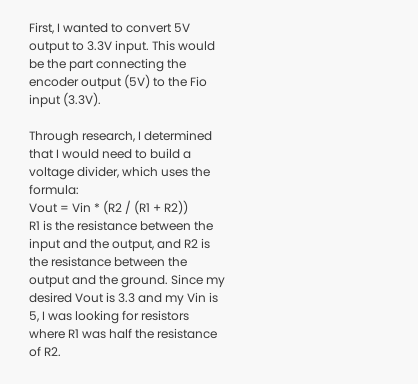First, I wanted to convert 5V output to 3.3V input. This would be the part connecting the encoder output (5V) to the Fio input (3.3V).

Through research, I determined that I would need to build a voltage divider, which uses the formula:
Vout = Vin * (R2 / (R1 + R2))
R1 is the resistance between the input and the output, and R2 is the resistance between the output and the ground. Since my desired Vout is 3.3 and my Vin is 5, I was looking for resistors where R1 was half the resistance of R2.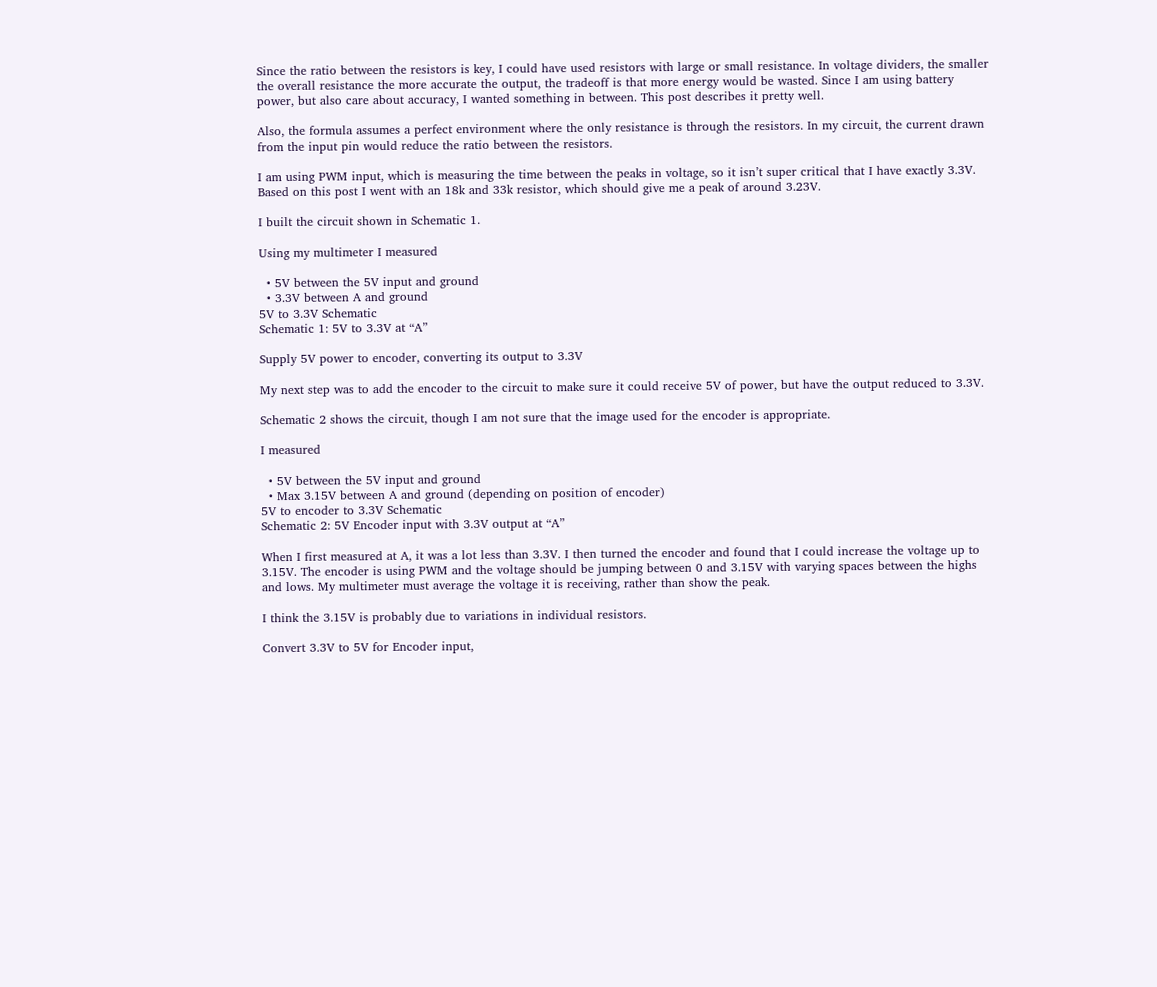Since the ratio between the resistors is key, I could have used resistors with large or small resistance. In voltage dividers, the smaller the overall resistance the more accurate the output, the tradeoff is that more energy would be wasted. Since I am using battery power, but also care about accuracy, I wanted something in between. This post describes it pretty well.

Also, the formula assumes a perfect environment where the only resistance is through the resistors. In my circuit, the current drawn from the input pin would reduce the ratio between the resistors.

I am using PWM input, which is measuring the time between the peaks in voltage, so it isn’t super critical that I have exactly 3.3V. Based on this post I went with an 18k and 33k resistor, which should give me a peak of around 3.23V.

I built the circuit shown in Schematic 1.

Using my multimeter I measured

  • 5V between the 5V input and ground
  • 3.3V between A and ground
5V to 3.3V Schematic
Schematic 1: 5V to 3.3V at “A”

Supply 5V power to encoder, converting its output to 3.3V

My next step was to add the encoder to the circuit to make sure it could receive 5V of power, but have the output reduced to 3.3V.

Schematic 2 shows the circuit, though I am not sure that the image used for the encoder is appropriate.

I measured

  • 5V between the 5V input and ground
  • Max 3.15V between A and ground (depending on position of encoder)
5V to encoder to 3.3V Schematic
Schematic 2: 5V Encoder input with 3.3V output at “A”

When I first measured at A, it was a lot less than 3.3V. I then turned the encoder and found that I could increase the voltage up to 3.15V. The encoder is using PWM and the voltage should be jumping between 0 and 3.15V with varying spaces between the highs and lows. My multimeter must average the voltage it is receiving, rather than show the peak.

I think the 3.15V is probably due to variations in individual resistors.

Convert 3.3V to 5V for Encoder input,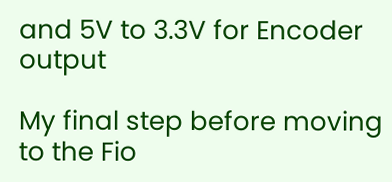and 5V to 3.3V for Encoder output

My final step before moving to the Fio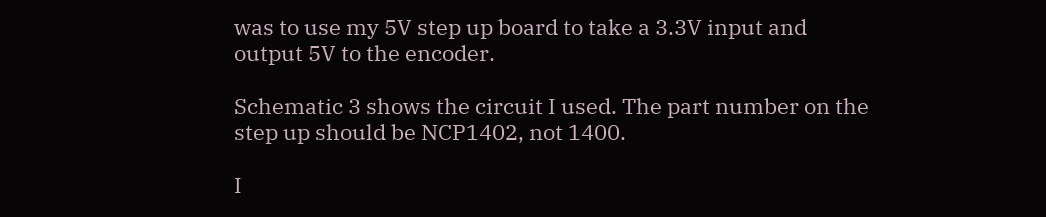was to use my 5V step up board to take a 3.3V input and output 5V to the encoder.

Schematic 3 shows the circuit I used. The part number on the step up should be NCP1402, not 1400.

I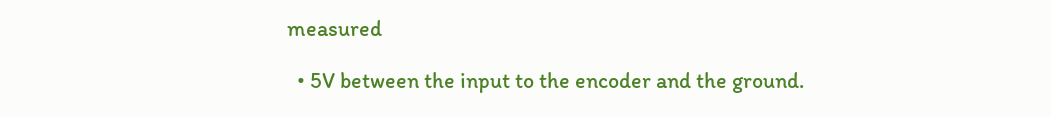measured

  • 5V between the input to the encoder and the ground.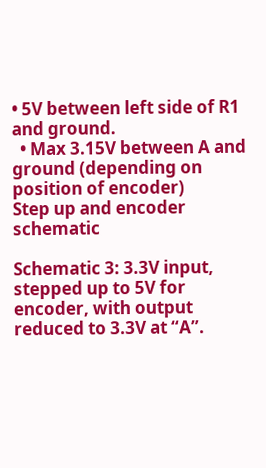• 5V between left side of R1 and ground.
  • Max 3.15V between A and ground (depending on position of encoder)
Step up and encoder schematic

Schematic 3: 3.3V input, stepped up to 5V for encoder, with output reduced to 3.3V at “A”.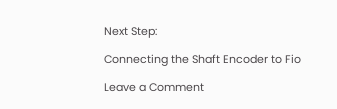Next Step:

Connecting the Shaft Encoder to Fio

Leave a Comment